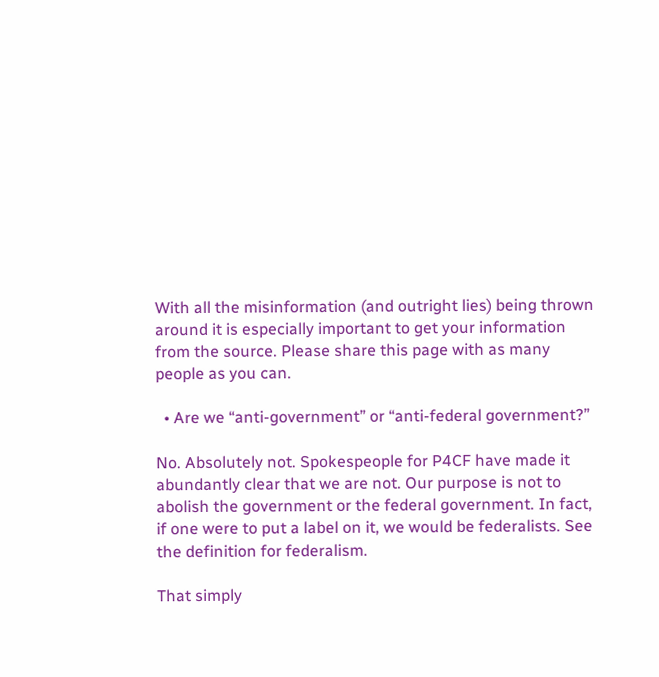With all the misinformation (and outright lies) being thrown around it is especially important to get your information from the source. Please share this page with as many people as you can.

  • Are we “anti-government” or “anti-federal government?”

No. Absolutely not. Spokespeople for P4CF have made it abundantly clear that we are not. Our purpose is not to abolish the government or the federal government. In fact, if one were to put a label on it, we would be federalists. See the definition for federalism.

That simply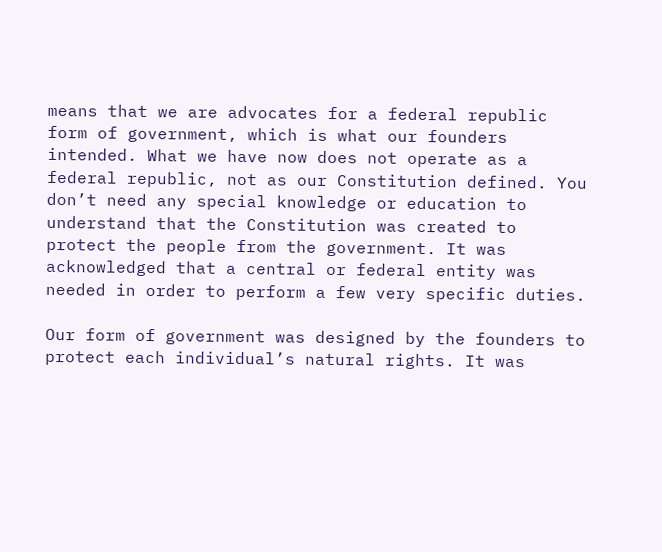means that we are advocates for a federal republic form of government, which is what our founders intended. What we have now does not operate as a federal republic, not as our Constitution defined. You don’t need any special knowledge or education to understand that the Constitution was created to protect the people from the government. It was acknowledged that a central or federal entity was needed in order to perform a few very specific duties.

Our form of government was designed by the founders to protect each individual’s natural rights. It was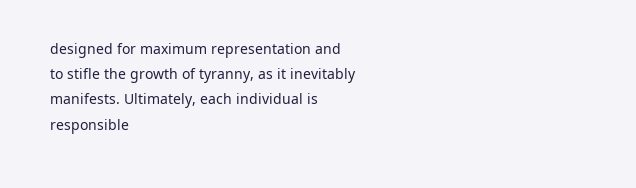designed for maximum representation and to stifle the growth of tyranny, as it inevitably manifests. Ultimately, each individual is responsible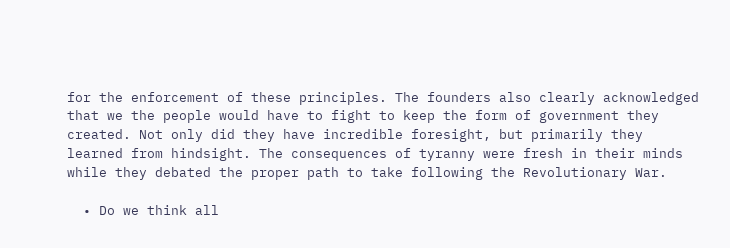for the enforcement of these principles. The founders also clearly acknowledged that we the people would have to fight to keep the form of government they created. Not only did they have incredible foresight, but primarily they learned from hindsight. The consequences of tyranny were fresh in their minds while they debated the proper path to take following the Revolutionary War.

  • Do we think all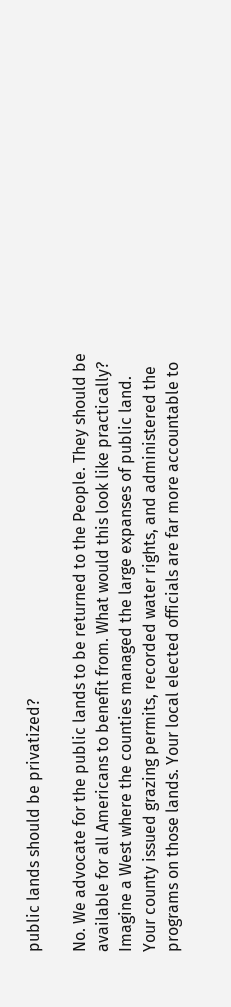public lands should be privatized?

No. We advocate for the public lands to be returned to the People. They should be available for all Americans to benefit from. What would this look like practically? Imagine a West where the counties managed the large expanses of public land. Your county issued grazing permits, recorded water rights, and administered the programs on those lands. Your local elected officials are far more accountable to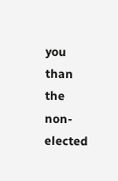you than the non-elected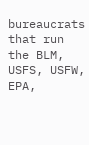bureaucrats that run the BLM, USFS, USFW, EPA,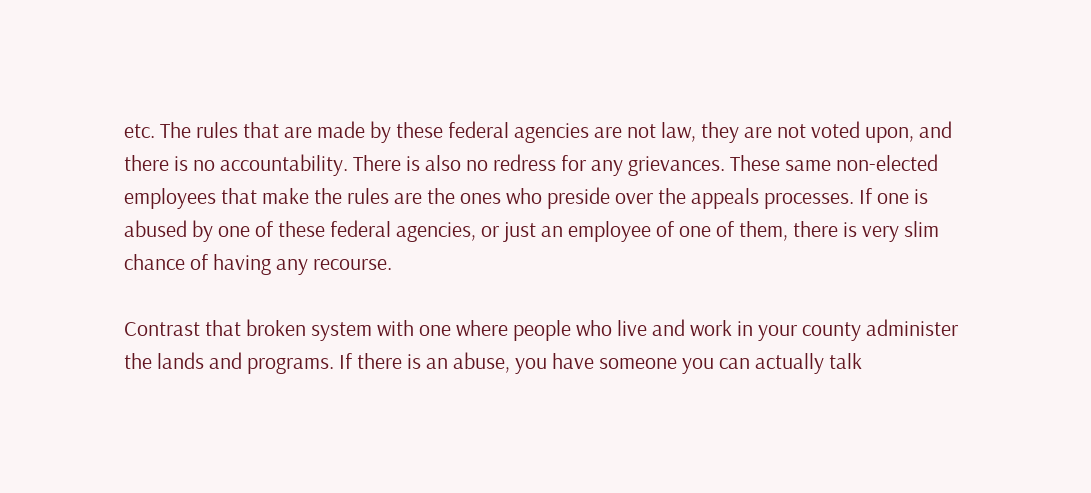etc. The rules that are made by these federal agencies are not law, they are not voted upon, and there is no accountability. There is also no redress for any grievances. These same non-elected employees that make the rules are the ones who preside over the appeals processes. If one is abused by one of these federal agencies, or just an employee of one of them, there is very slim chance of having any recourse.

Contrast that broken system with one where people who live and work in your county administer the lands and programs. If there is an abuse, you have someone you can actually talk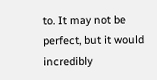to. It may not be perfect, but it would incredibly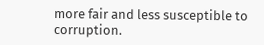more fair and less susceptible to corruption.